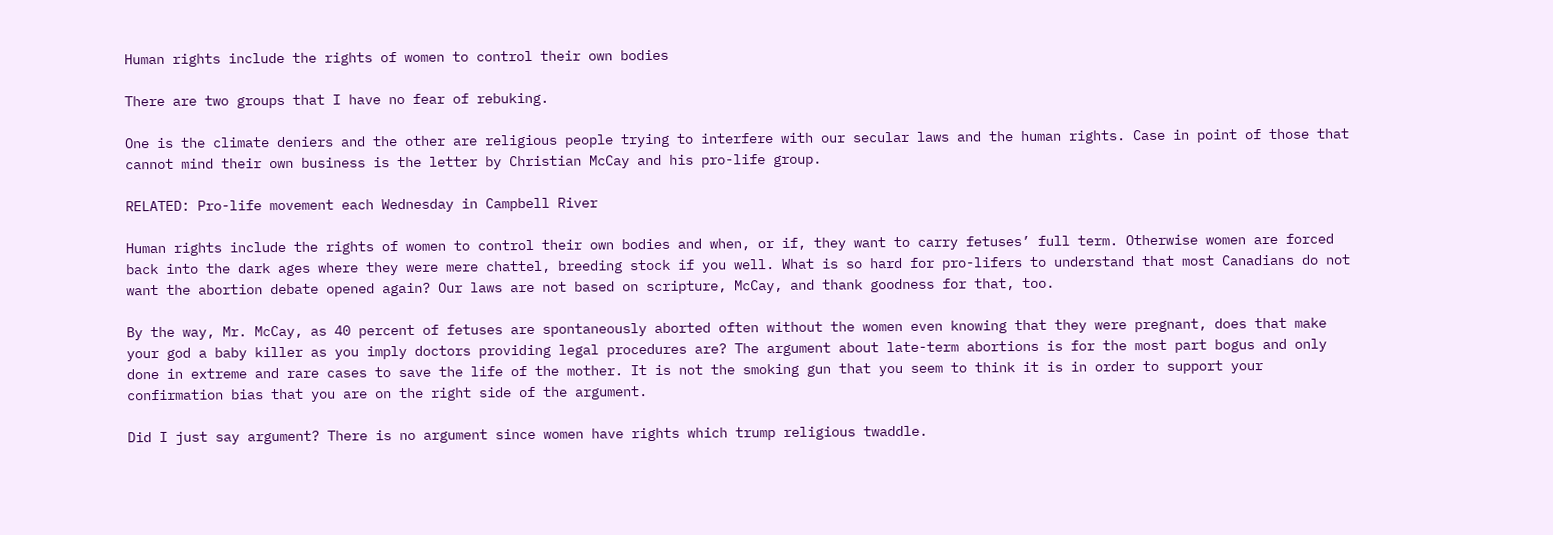Human rights include the rights of women to control their own bodies

There are two groups that I have no fear of rebuking.

One is the climate deniers and the other are religious people trying to interfere with our secular laws and the human rights. Case in point of those that cannot mind their own business is the letter by Christian McCay and his pro-life group.

RELATED: Pro-life movement each Wednesday in Campbell River

Human rights include the rights of women to control their own bodies and when, or if, they want to carry fetuses’ full term. Otherwise women are forced back into the dark ages where they were mere chattel, breeding stock if you well. What is so hard for pro-lifers to understand that most Canadians do not want the abortion debate opened again? Our laws are not based on scripture, McCay, and thank goodness for that, too.

By the way, Mr. McCay, as 40 percent of fetuses are spontaneously aborted often without the women even knowing that they were pregnant, does that make your god a baby killer as you imply doctors providing legal procedures are? The argument about late-term abortions is for the most part bogus and only done in extreme and rare cases to save the life of the mother. It is not the smoking gun that you seem to think it is in order to support your confirmation bias that you are on the right side of the argument.

Did I just say argument? There is no argument since women have rights which trump religious twaddle.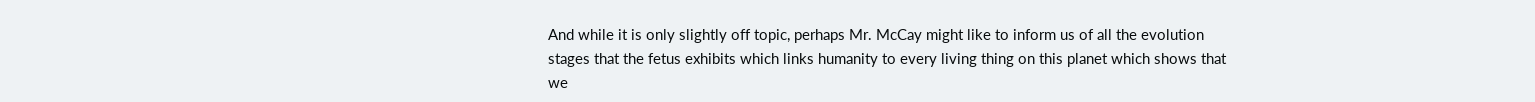And while it is only slightly off topic, perhaps Mr. McCay might like to inform us of all the evolution stages that the fetus exhibits which links humanity to every living thing on this planet which shows that we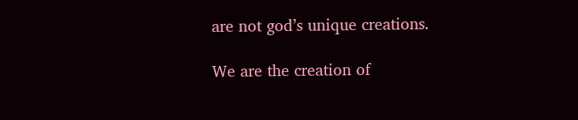are not god’s unique creations.

We are the creation of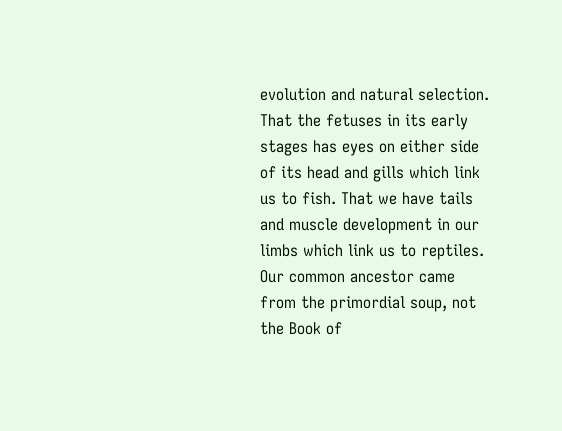evolution and natural selection. That the fetuses in its early stages has eyes on either side of its head and gills which link us to fish. That we have tails and muscle development in our limbs which link us to reptiles. Our common ancestor came from the primordial soup, not the Book of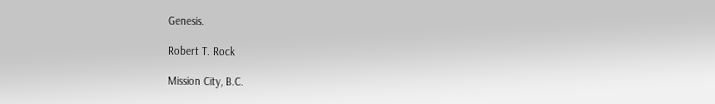Genesis.

Robert T. Rock

Mission City, B.C.